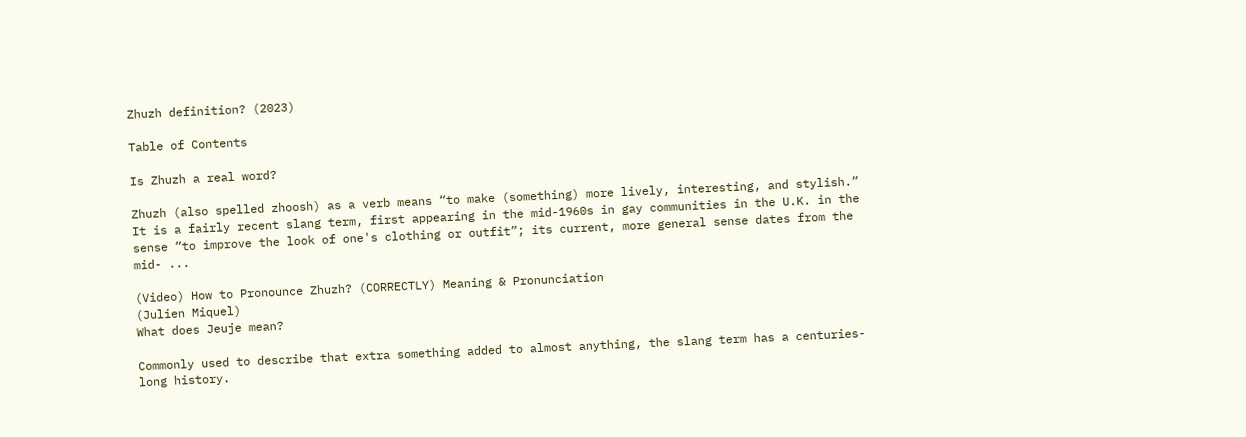Zhuzh definition? (2023)

Table of Contents

Is Zhuzh a real word?

Zhuzh (also spelled zhoosh) as a verb means “to make (something) more lively, interesting, and stylish.” It is a fairly recent slang term, first appearing in the mid-1960s in gay communities in the U.K. in the sense “to improve the look of one's clothing or outfit”; its current, more general sense dates from the mid- ...

(Video) How to Pronounce Zhuzh? (CORRECTLY) Meaning & Pronunciation
(Julien Miquel)
What does Jeuje mean?

Commonly used to describe that extra something added to almost anything, the slang term has a centuries-long history.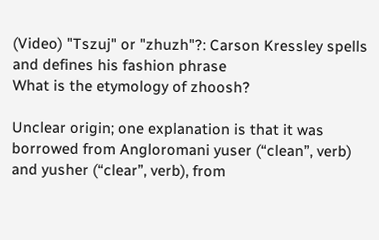(Video) "Tszuj" or "zhuzh"?: Carson Kressley spells and defines his fashion phrase
What is the etymology of zhoosh?

Unclear origin; one explanation is that it was borrowed from Angloromani yuser (“clean”, verb) and yusher (“clear”, verb), from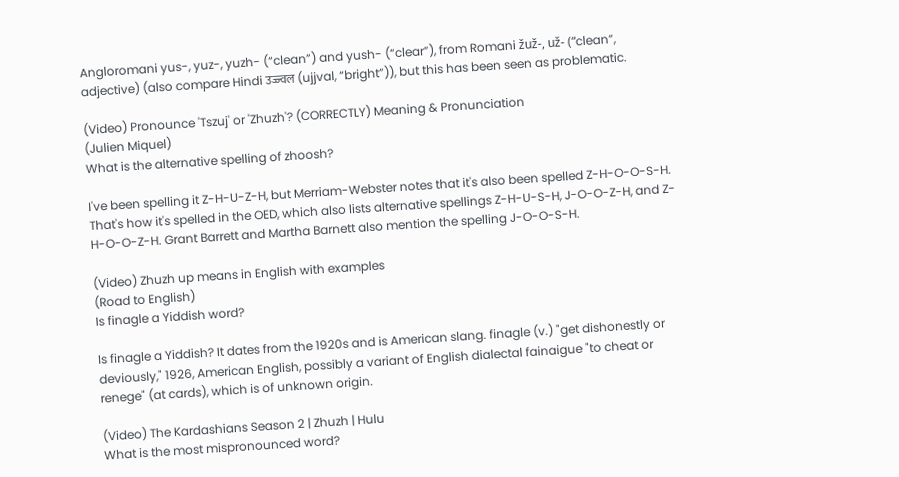Angloromani yus-, yuz-, yuzh- (“clean”) and yush- (“clear”), from Romani žuž-, už- (“clean”, adjective) (also compare Hindi उज्ज्वल (ujjval, “bright”)), but this has been seen as problematic.

(Video) Pronounce 'Tszuj' or 'Zhuzh'? (CORRECTLY) Meaning & Pronunciation
(Julien Miquel)
What is the alternative spelling of zhoosh?

I've been spelling it Z-H-U-Z-H, but Merriam-Webster notes that it's also been spelled Z-H-O-O-S-H. That's how it's spelled in the OED, which also lists alternative spellings Z-H-U-S-H, J-O-O-Z-H, and Z-H-O-O-Z-H. Grant Barrett and Martha Barnett also mention the spelling J-O-O-S-H.

(Video) Zhuzh up means in English with examples
(Road to English)
Is finagle a Yiddish word?

Is finagle a Yiddish? It dates from the 1920s and is American slang. finagle (v.) "get dishonestly or deviously," 1926, American English, possibly a variant of English dialectal fainaigue "to cheat or renege" (at cards), which is of unknown origin.

(Video) The Kardashians Season 2 | Zhuzh | Hulu
What is the most mispronounced word?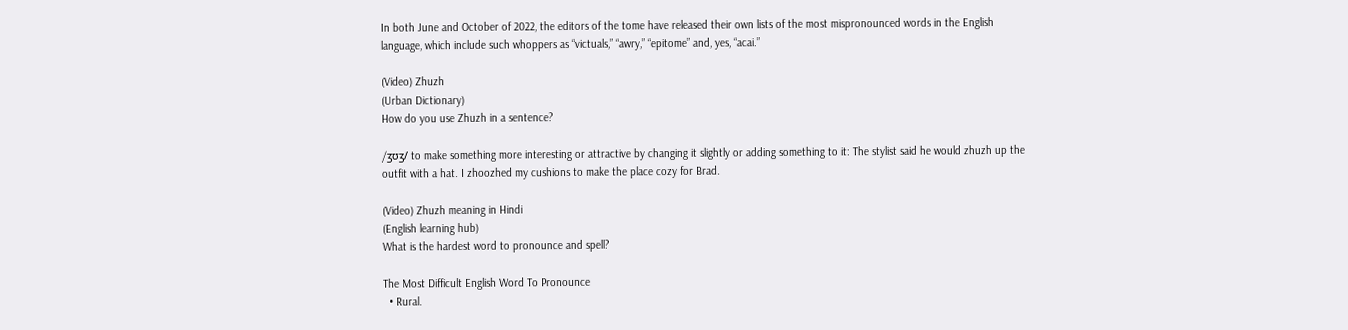In both June and October of 2022, the editors of the tome have released their own lists of the most mispronounced words in the English language, which include such whoppers as “victuals,” “awry,” “epitome” and, yes, “acai.”

(Video) Zhuzh
(Urban Dictionary)
How do you use Zhuzh in a sentence?

/ʒʊʒ/ to make something more interesting or attractive by changing it slightly or adding something to it: The stylist said he would zhuzh up the outfit with a hat. I zhoozhed my cushions to make the place cozy for Brad.

(Video) Zhuzh meaning in Hindi
(English learning hub)
What is the hardest word to pronounce and spell?

The Most Difficult English Word To Pronounce
  • Rural.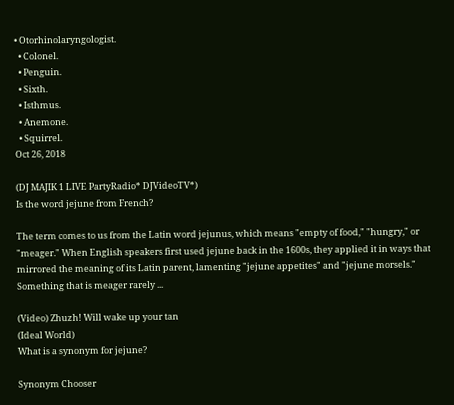• Otorhinolaryngologist.
  • Colonel.
  • Penguin.
  • Sixth.
  • Isthmus.
  • Anemone.
  • Squirrel.
Oct 26, 2018

(DJ MAJIK 1 LIVE PartyRadio* DJVideoTV*)
Is the word jejune from French?

The term comes to us from the Latin word jejunus, which means "empty of food," "hungry," or "meager." When English speakers first used jejune back in the 1600s, they applied it in ways that mirrored the meaning of its Latin parent, lamenting "jejune appetites" and "jejune morsels." Something that is meager rarely ...

(Video) Zhuzh! Will wake up your tan
(Ideal World)
What is a synonym for jejune?

Synonym Chooser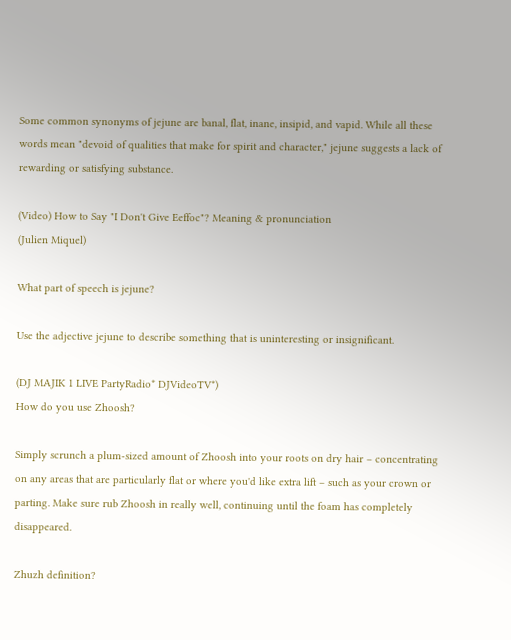Some common synonyms of jejune are banal, flat, inane, insipid, and vapid. While all these words mean "devoid of qualities that make for spirit and character," jejune suggests a lack of rewarding or satisfying substance.

(Video) How to Say "I Don't Give Eeffoc"? Meaning & pronunciation
(Julien Miquel)

What part of speech is jejune?

Use the adjective jejune to describe something that is uninteresting or insignificant.

(DJ MAJIK 1 LIVE PartyRadio* DJVideoTV*)
How do you use Zhoosh?

Simply scrunch a plum-sized amount of Zhoosh into your roots on dry hair – concentrating on any areas that are particularly flat or where you'd like extra lift – such as your crown or parting. Make sure rub Zhoosh in really well, continuing until the foam has completely disappeared.

Zhuzh definition?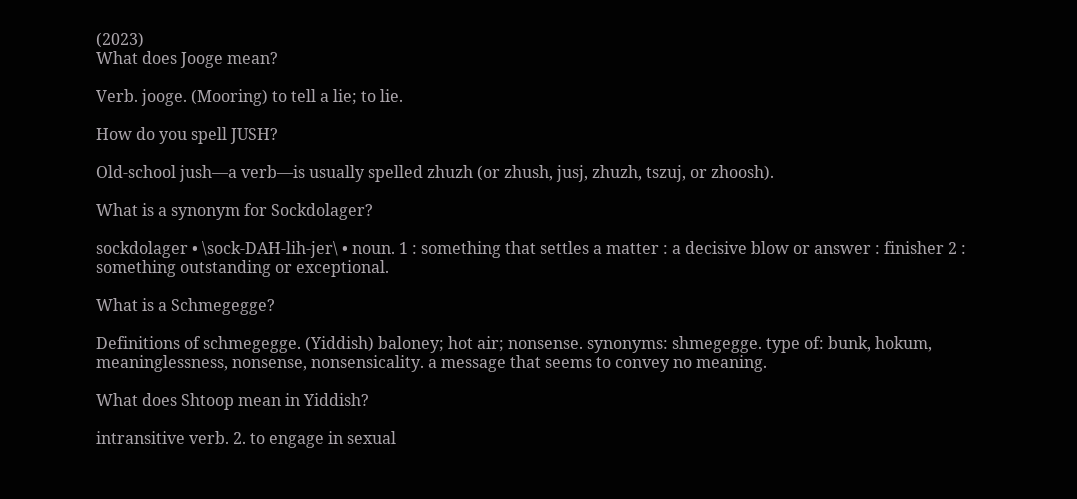(2023)
What does Jooge mean?

Verb. jooge. (Mooring) to tell a lie; to lie.

How do you spell JUSH?

Old-school jush—a verb—is usually spelled zhuzh (or zhush, jusj, zhuzh, tszuj, or zhoosh).

What is a synonym for Sockdolager?

sockdolager • \sock-DAH-lih-jer\ • noun. 1 : something that settles a matter : a decisive blow or answer : finisher 2 : something outstanding or exceptional.

What is a Schmegegge?

Definitions of schmegegge. (Yiddish) baloney; hot air; nonsense. synonyms: shmegegge. type of: bunk, hokum, meaninglessness, nonsense, nonsensicality. a message that seems to convey no meaning.

What does Shtoop mean in Yiddish?

intransitive verb. 2. to engage in sexual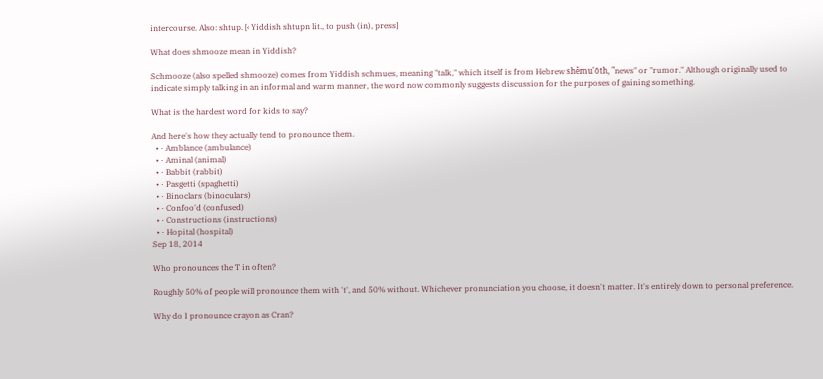intercourse. Also: shtup. [‹ Yiddish shtupn lit., to push (in), press]

What does shmooze mean in Yiddish?

Schmooze (also spelled shmooze) comes from Yiddish schmues, meaning "talk," which itself is from Hebrew shěmu'ōth, "news" or "rumor." Although originally used to indicate simply talking in an informal and warm manner, the word now commonly suggests discussion for the purposes of gaining something.

What is the hardest word for kids to say?

And here's how they actually tend to pronounce them.
  • · Amblance (ambulance)
  • · Aminal (animal)
  • · Babbit (rabbit)
  • · Pasgetti (spaghetti)
  • · Binoclars (binoculars)
  • · Confoo'd (confused)
  • · Constructions (instructions)
  • · Hopital (hospital)
Sep 18, 2014

Who pronounces the T in often?

Roughly 50% of people will pronounce them with 't', and 50% without. Whichever pronunciation you choose, it doesn't matter. It's entirely down to personal preference.

Why do I pronounce crayon as Cran?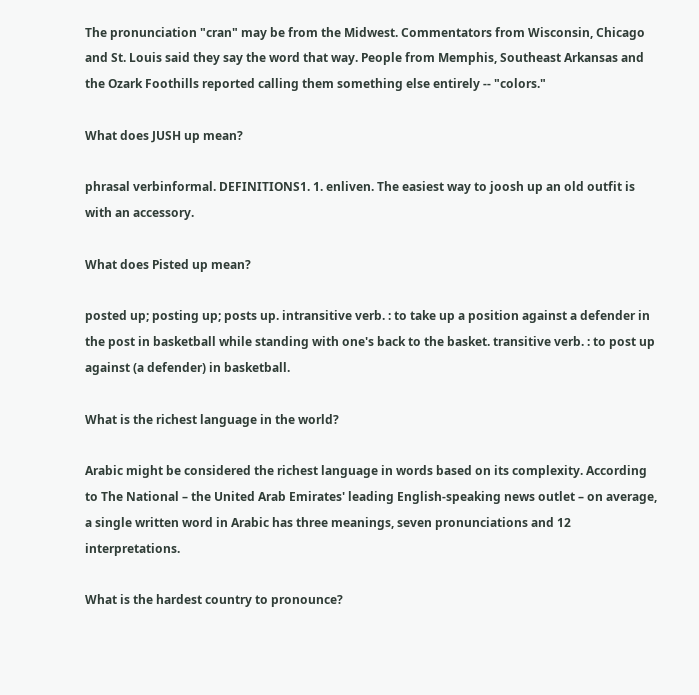The pronunciation "cran" may be from the Midwest. Commentators from Wisconsin, Chicago and St. Louis said they say the word that way. People from Memphis, Southeast Arkansas and the Ozark Foothills reported calling them something else entirely -- "colors."

What does JUSH up mean?

phrasal verbinformal. DEFINITIONS1. 1. enliven. The easiest way to joosh up an old outfit is with an accessory.

What does Pisted up mean?

posted up; posting up; posts up. intransitive verb. : to take up a position against a defender in the post in basketball while standing with one's back to the basket. transitive verb. : to post up against (a defender) in basketball.

What is the richest language in the world?

Arabic might be considered the richest language in words based on its complexity. According to The National – the United Arab Emirates' leading English-speaking news outlet – on average, a single written word in Arabic has three meanings, seven pronunciations and 12 interpretations.

What is the hardest country to pronounce?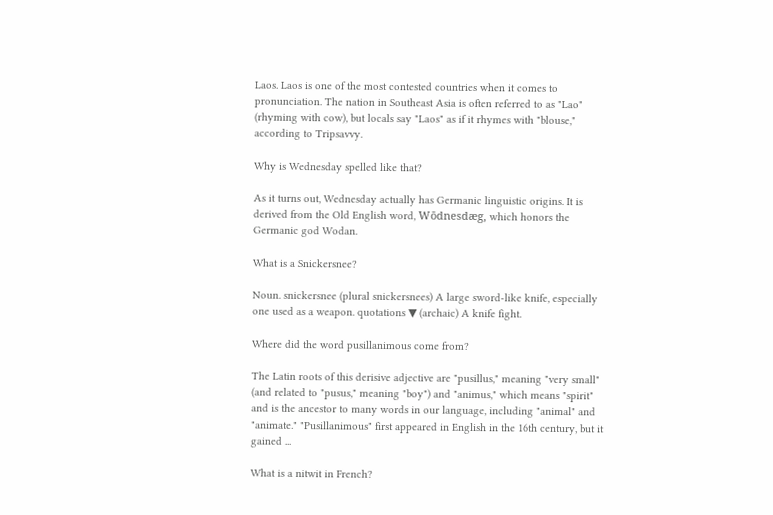Laos. Laos is one of the most contested countries when it comes to pronunciation. The nation in Southeast Asia is often referred to as "Lao" (rhyming with cow), but locals say "Laos" as if it rhymes with "blouse," according to Tripsavvy.

Why is Wednesday spelled like that?

As it turns out, Wednesday actually has Germanic linguistic origins. It is derived from the Old English word, Wōdnesdæg, which honors the Germanic god Wodan.

What is a Snickersnee?

Noun. snickersnee (plural snickersnees) A large sword-like knife, especially one used as a weapon. quotations ▼ (archaic) A knife fight.

Where did the word pusillanimous come from?

The Latin roots of this derisive adjective are "pusillus," meaning "very small" (and related to "pusus," meaning "boy") and "animus," which means "spirit" and is the ancestor to many words in our language, including "animal" and "animate." "Pusillanimous" first appeared in English in the 16th century, but it gained ...

What is a nitwit in French?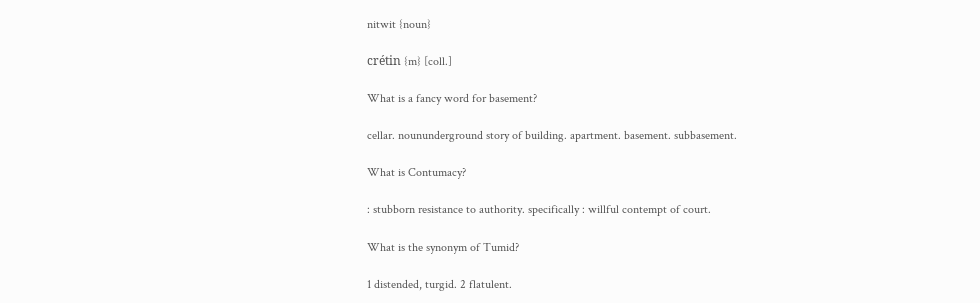nitwit {noun}

crétin {m} [coll.]

What is a fancy word for basement?

cellar. noununderground story of building. apartment. basement. subbasement.

What is Contumacy?

: stubborn resistance to authority. specifically : willful contempt of court.

What is the synonym of Tumid?

1 distended, turgid. 2 flatulent.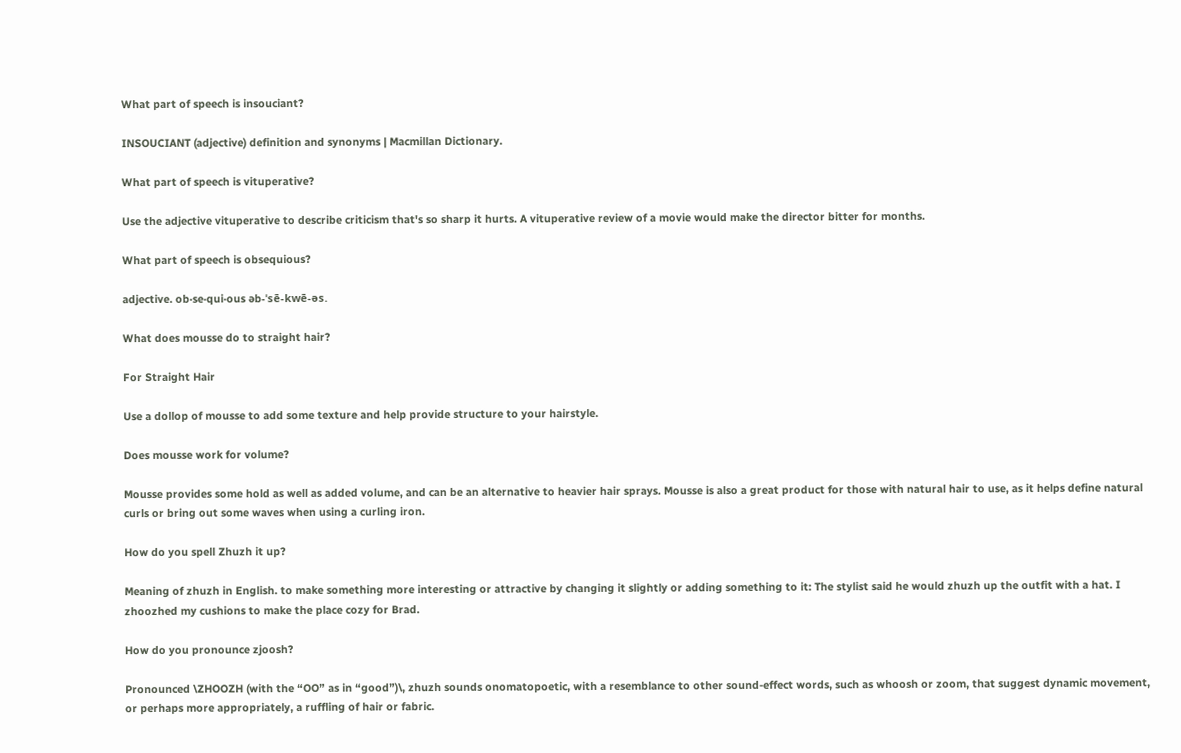What part of speech is insouciant?

INSOUCIANT (adjective) definition and synonyms | Macmillan Dictionary.

What part of speech is vituperative?

Use the adjective vituperative to describe criticism that's so sharp it hurts. A vituperative review of a movie would make the director bitter for months.

What part of speech is obsequious?

adjective. ob·se·qui·ous əb-ˈsē-kwē-əs.

What does mousse do to straight hair?

For Straight Hair

Use a dollop of mousse to add some texture and help provide structure to your hairstyle.

Does mousse work for volume?

Mousse provides some hold as well as added volume, and can be an alternative to heavier hair sprays. Mousse is also a great product for those with natural hair to use, as it helps define natural curls or bring out some waves when using a curling iron.

How do you spell Zhuzh it up?

Meaning of zhuzh in English. to make something more interesting or attractive by changing it slightly or adding something to it: The stylist said he would zhuzh up the outfit with a hat. I zhoozhed my cushions to make the place cozy for Brad.

How do you pronounce zjoosh?

Pronounced \ZHOOZH (with the “OO” as in “good”)\, zhuzh sounds onomatopoetic, with a resemblance to other sound-effect words, such as whoosh or zoom, that suggest dynamic movement, or perhaps more appropriately, a ruffling of hair or fabric.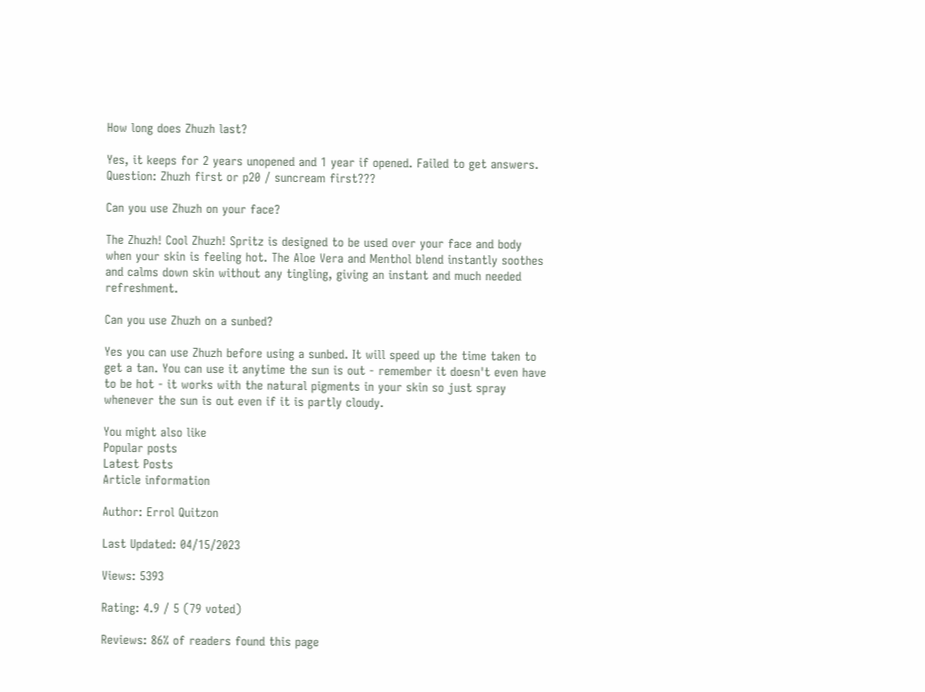How long does Zhuzh last?

Yes, it keeps for 2 years unopened and 1 year if opened. Failed to get answers. Question: Zhuzh first or p20 / suncream first???

Can you use Zhuzh on your face?

The Zhuzh! Cool Zhuzh! Spritz is designed to be used over your face and body when your skin is feeling hot. The Aloe Vera and Menthol blend instantly soothes and calms down skin without any tingling, giving an instant and much needed refreshment.

Can you use Zhuzh on a sunbed?

Yes you can use Zhuzh before using a sunbed. It will speed up the time taken to get a tan. You can use it anytime the sun is out - remember it doesn't even have to be hot - it works with the natural pigments in your skin so just spray whenever the sun is out even if it is partly cloudy.

You might also like
Popular posts
Latest Posts
Article information

Author: Errol Quitzon

Last Updated: 04/15/2023

Views: 5393

Rating: 4.9 / 5 (79 voted)

Reviews: 86% of readers found this page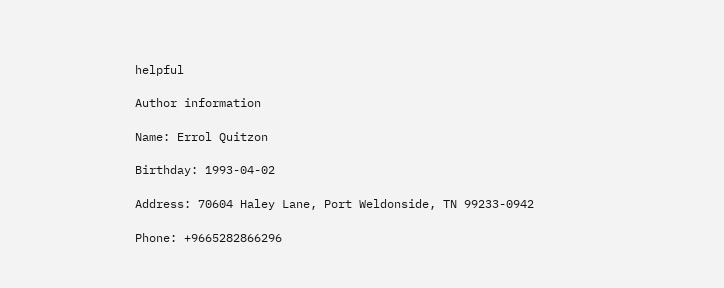helpful

Author information

Name: Errol Quitzon

Birthday: 1993-04-02

Address: 70604 Haley Lane, Port Weldonside, TN 99233-0942

Phone: +9665282866296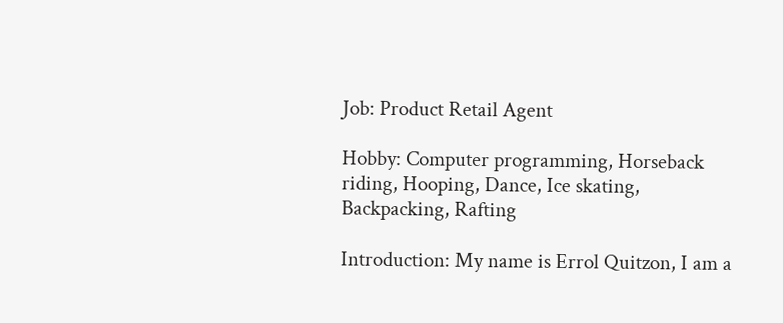Job: Product Retail Agent

Hobby: Computer programming, Horseback riding, Hooping, Dance, Ice skating, Backpacking, Rafting

Introduction: My name is Errol Quitzon, I am a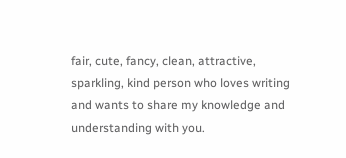fair, cute, fancy, clean, attractive, sparkling, kind person who loves writing and wants to share my knowledge and understanding with you.